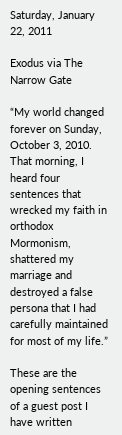Saturday, January 22, 2011

Exodus via The Narrow Gate

“My world changed forever on Sunday, October 3, 2010.  That morning, I heard four sentences that wrecked my faith in orthodox Mormonism, shattered my marriage and destroyed a false persona that I had carefully maintained for most of my life.”

These are the opening sentences of a guest post I have written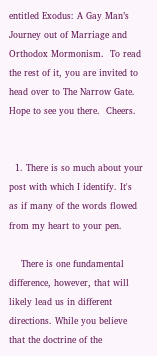entitled Exodus: A Gay Man’s Journey out of Marriage and Orthodox Mormonism.  To read the rest of it, you are invited to head over to The Narrow Gate.  Hope to see you there.  Cheers.


  1. There is so much about your post with which I identify. It's as if many of the words flowed from my heart to your pen.

    There is one fundamental difference, however, that will likely lead us in different directions. While you believe that the doctrine of the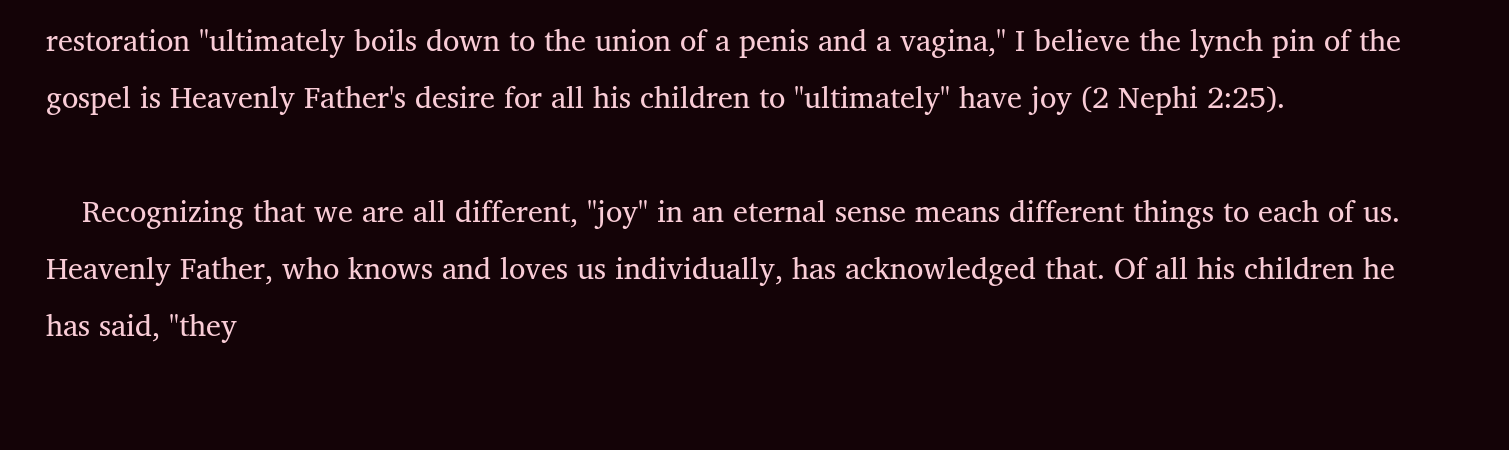restoration "ultimately boils down to the union of a penis and a vagina," I believe the lynch pin of the gospel is Heavenly Father's desire for all his children to "ultimately" have joy (2 Nephi 2:25).

    Recognizing that we are all different, "joy" in an eternal sense means different things to each of us. Heavenly Father, who knows and loves us individually, has acknowledged that. Of all his children he has said, "they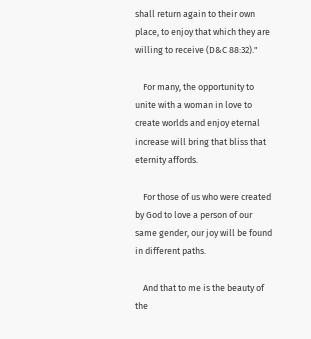shall return again to their own place, to enjoy that which they are willing to receive (D&C 88:32)."

    For many, the opportunity to unite with a woman in love to create worlds and enjoy eternal increase will bring that bliss that eternity affords.

    For those of us who were created by God to love a person of our same gender, our joy will be found in different paths.

    And that to me is the beauty of the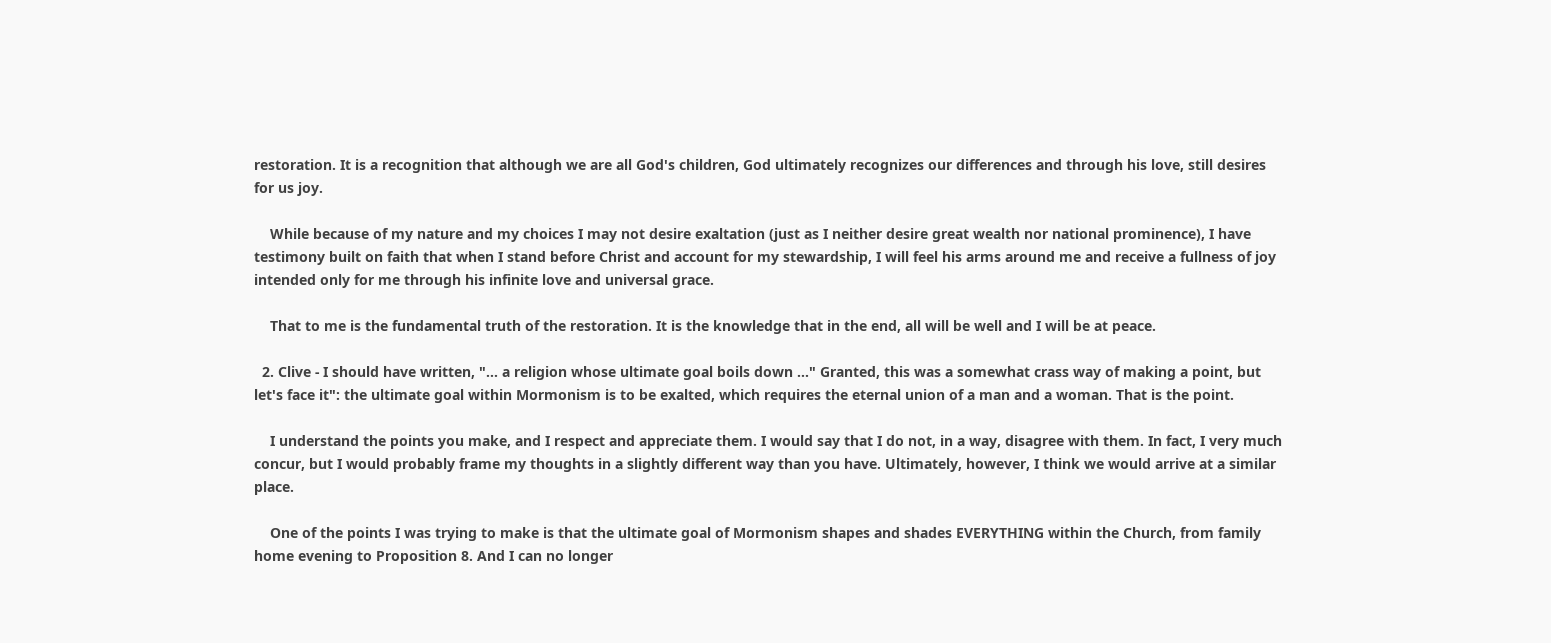restoration. It is a recognition that although we are all God's children, God ultimately recognizes our differences and through his love, still desires for us joy.

    While because of my nature and my choices I may not desire exaltation (just as I neither desire great wealth nor national prominence), I have testimony built on faith that when I stand before Christ and account for my stewardship, I will feel his arms around me and receive a fullness of joy intended only for me through his infinite love and universal grace.

    That to me is the fundamental truth of the restoration. It is the knowledge that in the end, all will be well and I will be at peace.

  2. Clive - I should have written, "... a religion whose ultimate goal boils down ..." Granted, this was a somewhat crass way of making a point, but let's face it": the ultimate goal within Mormonism is to be exalted, which requires the eternal union of a man and a woman. That is the point.

    I understand the points you make, and I respect and appreciate them. I would say that I do not, in a way, disagree with them. In fact, I very much concur, but I would probably frame my thoughts in a slightly different way than you have. Ultimately, however, I think we would arrive at a similar place.

    One of the points I was trying to make is that the ultimate goal of Mormonism shapes and shades EVERYTHING within the Church, from family home evening to Proposition 8. And I can no longer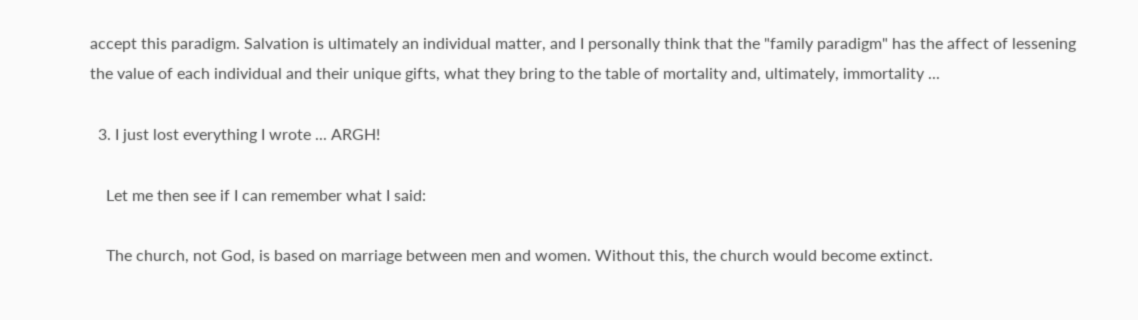accept this paradigm. Salvation is ultimately an individual matter, and I personally think that the "family paradigm" has the affect of lessening the value of each individual and their unique gifts, what they bring to the table of mortality and, ultimately, immortality ...

  3. I just lost everything I wrote ... ARGH!

    Let me then see if I can remember what I said:

    The church, not God, is based on marriage between men and women. Without this, the church would become extinct.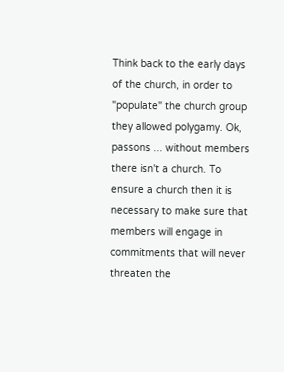Think back to the early days of the church, in order to "populate" the church group they allowed polygamy. Ok, passons ... without members there isn't a church. To ensure a church then it is necessary to make sure that members will engage in commitments that will never threaten the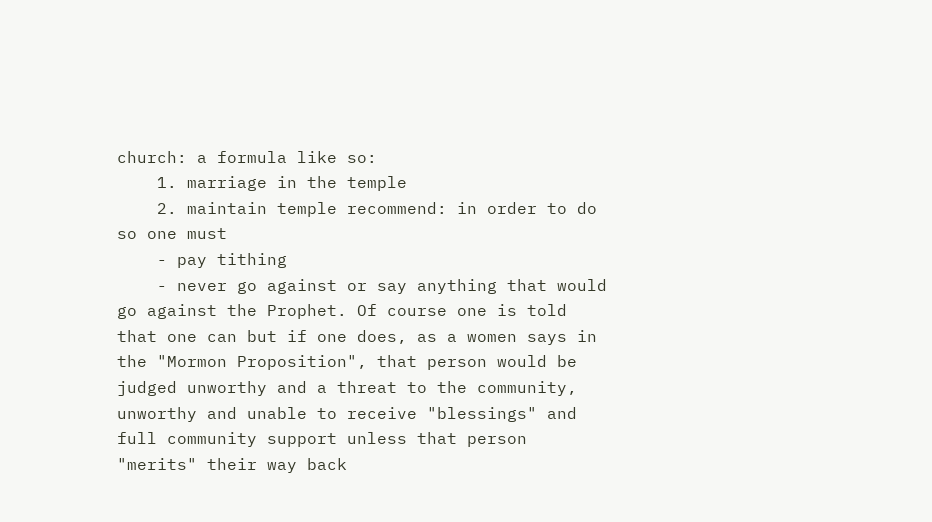church: a formula like so:
    1. marriage in the temple
    2. maintain temple recommend: in order to do so one must
    - pay tithing
    - never go against or say anything that would go against the Prophet. Of course one is told that one can but if one does, as a women says in the "Mormon Proposition", that person would be judged unworthy and a threat to the community, unworthy and unable to receive "blessings" and full community support unless that person "merits" their way back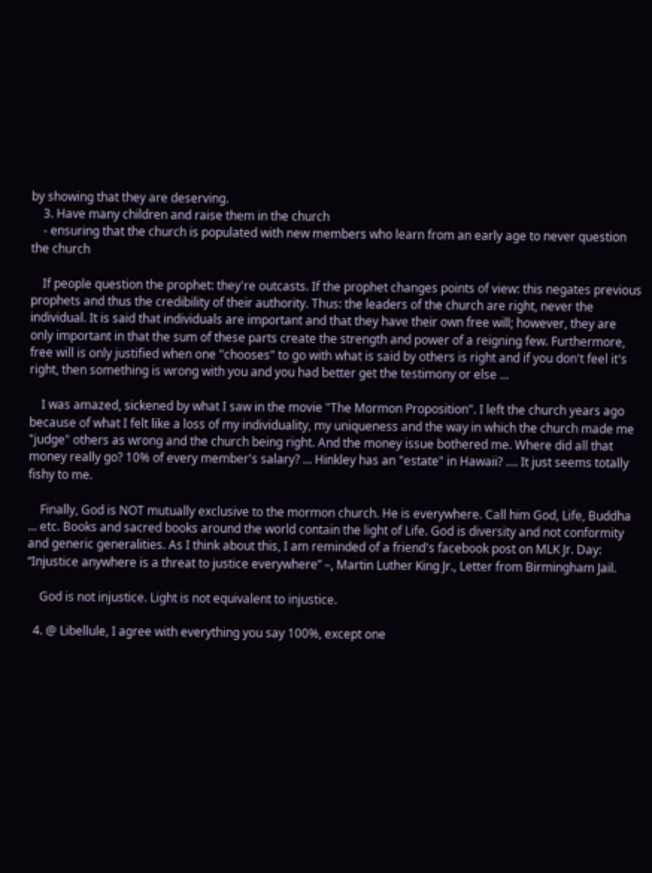by showing that they are deserving.
    3. Have many children and raise them in the church
    - ensuring that the church is populated with new members who learn from an early age to never question the church

    If people question the prophet: they're outcasts. If the prophet changes points of view: this negates previous prophets and thus the credibility of their authority. Thus: the leaders of the church are right, never the individual. It is said that individuals are important and that they have their own free will; however, they are only important in that the sum of these parts create the strength and power of a reigning few. Furthermore, free will is only justified when one "chooses" to go with what is said by others is right and if you don't feel it's right, then something is wrong with you and you had better get the testimony or else ...

    I was amazed, sickened by what I saw in the movie "The Mormon Proposition". I left the church years ago because of what I felt like a loss of my individuality, my uniqueness and the way in which the church made me "judge" others as wrong and the church being right. And the money issue bothered me. Where did all that money really go? 10% of every member's salary? ... Hinkley has an "estate" in Hawaii? .... It just seems totally fishy to me.

    Finally, God is NOT mutually exclusive to the mormon church. He is everywhere. Call him God, Life, Buddha ... etc. Books and sacred books around the world contain the light of Life. God is diversity and not conformity and generic generalities. As I think about this, I am reminded of a friend's facebook post on MLK Jr. Day: “Injustice anywhere is a threat to justice everywhere” –, Martin Luther King Jr., Letter from Birmingham Jail.

    God is not injustice. Light is not equivalent to injustice.

  4. @ Libellule, I agree with everything you say 100%, except one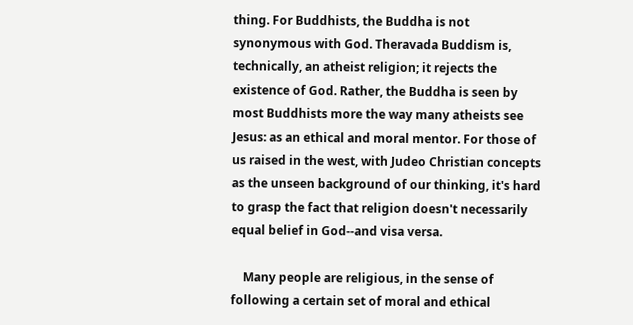thing. For Buddhists, the Buddha is not synonymous with God. Theravada Buddism is, technically, an atheist religion; it rejects the existence of God. Rather, the Buddha is seen by most Buddhists more the way many atheists see Jesus: as an ethical and moral mentor. For those of us raised in the west, with Judeo Christian concepts as the unseen background of our thinking, it's hard to grasp the fact that religion doesn't necessarily equal belief in God--and visa versa.

    Many people are religious, in the sense of following a certain set of moral and ethical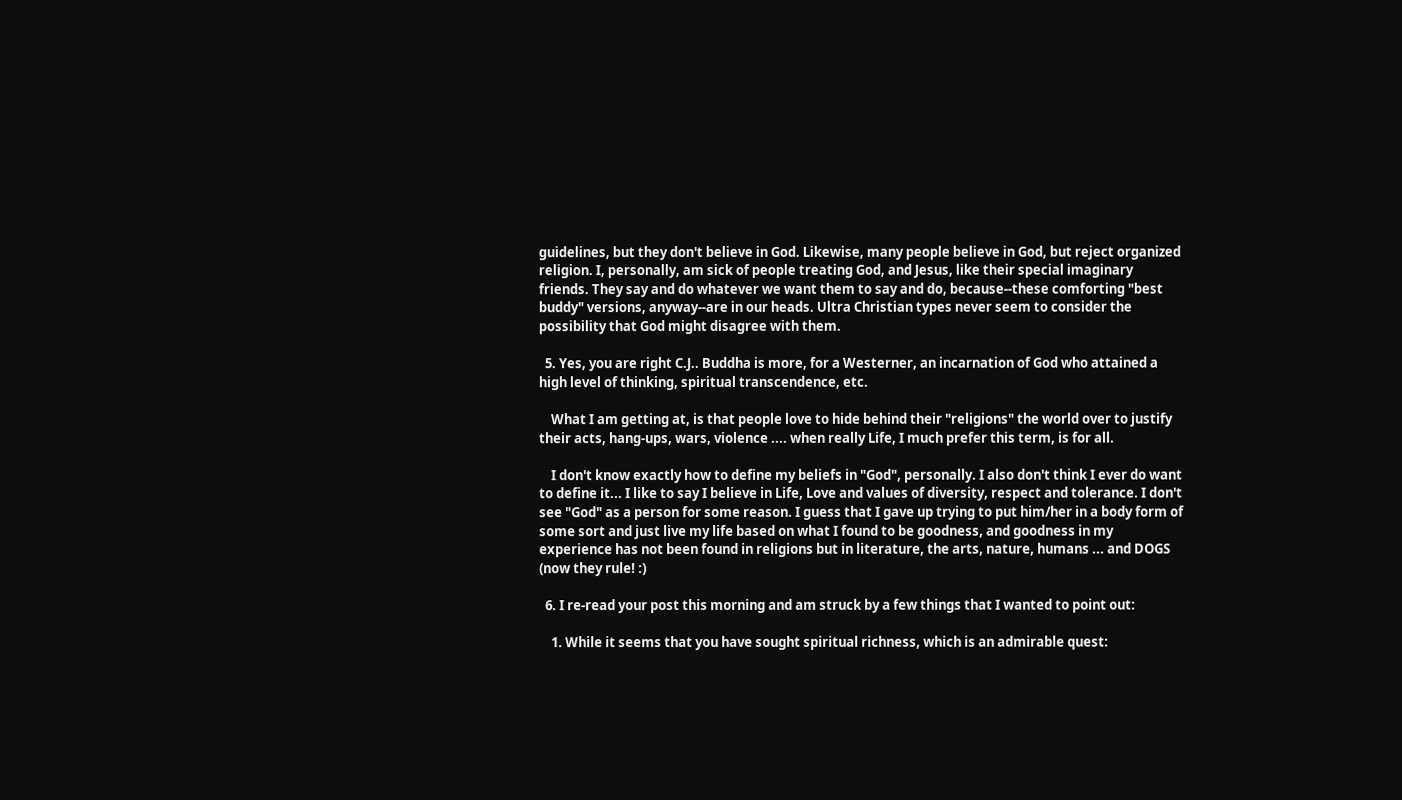guidelines, but they don't believe in God. Likewise, many people believe in God, but reject organized religion. I, personally, am sick of people treating God, and Jesus, like their special imaginary friends. They say and do whatever we want them to say and do, because--these comforting "best buddy" versions, anyway--are in our heads. Ultra Christian types never seem to consider the possibility that God might disagree with them.

  5. Yes, you are right C.J.. Buddha is more, for a Westerner, an incarnation of God who attained a high level of thinking, spiritual transcendence, etc.

    What I am getting at, is that people love to hide behind their "religions" the world over to justify their acts, hang-ups, wars, violence .... when really Life, I much prefer this term, is for all.

    I don't know exactly how to define my beliefs in "God", personally. I also don't think I ever do want to define it... I like to say I believe in Life, Love and values of diversity, respect and tolerance. I don't see "God" as a person for some reason. I guess that I gave up trying to put him/her in a body form of some sort and just live my life based on what I found to be goodness, and goodness in my experience has not been found in religions but in literature, the arts, nature, humans ... and DOGS (now they rule! :)

  6. I re-read your post this morning and am struck by a few things that I wanted to point out:

    1. While it seems that you have sought spiritual richness, which is an admirable quest: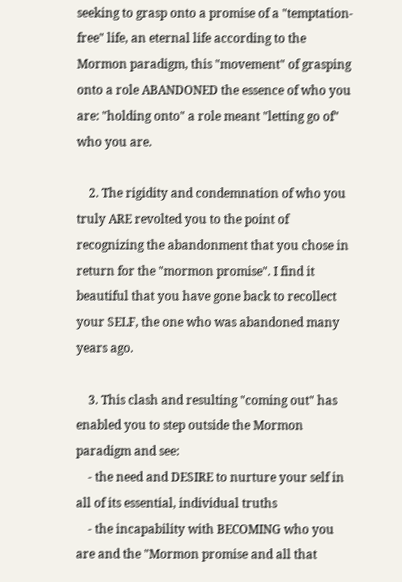seeking to grasp onto a promise of a "temptation-free" life, an eternal life according to the Mormon paradigm, this "movement" of grasping onto a role ABANDONED the essence of who you are: "holding onto" a role meant "letting go of" who you are.

    2. The rigidity and condemnation of who you truly ARE revolted you to the point of recognizing the abandonment that you chose in return for the "mormon promise". I find it beautiful that you have gone back to recollect your SELF, the one who was abandoned many years ago.

    3. This clash and resulting "coming out" has enabled you to step outside the Mormon paradigm and see:
    - the need and DESIRE to nurture your self in all of its essential, individual truths
    - the incapability with BECOMING who you are and the "Mormon promise and all that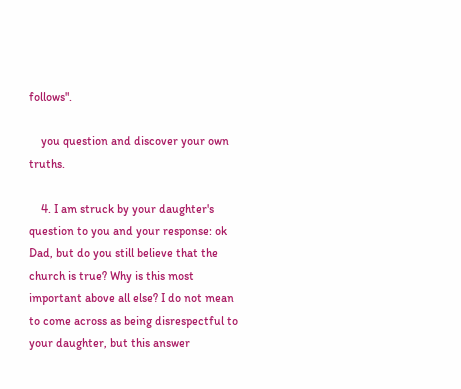follows".

    you question and discover your own truths.

    4. I am struck by your daughter's question to you and your response: ok Dad, but do you still believe that the church is true? Why is this most important above all else? I do not mean to come across as being disrespectful to your daughter, but this answer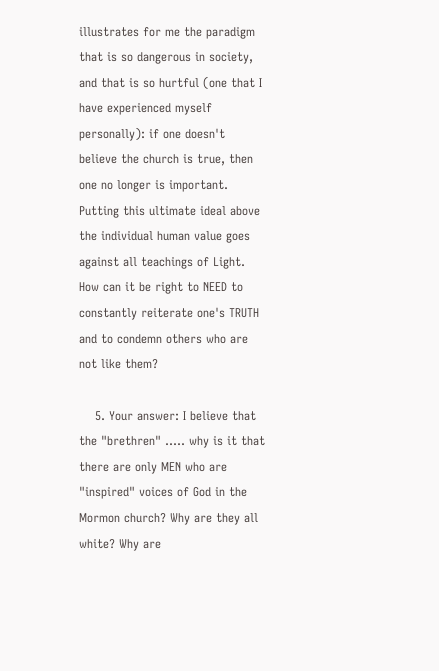illustrates for me the paradigm that is so dangerous in society, and that is so hurtful (one that I have experienced myself personally): if one doesn't believe the church is true, then one no longer is important. Putting this ultimate ideal above the individual human value goes against all teachings of Light. How can it be right to NEED to constantly reiterate one's TRUTH and to condemn others who are not like them?

    5. Your answer: I believe that the "brethren" ..... why is it that there are only MEN who are "inspired" voices of God in the Mormon church? Why are they all white? Why are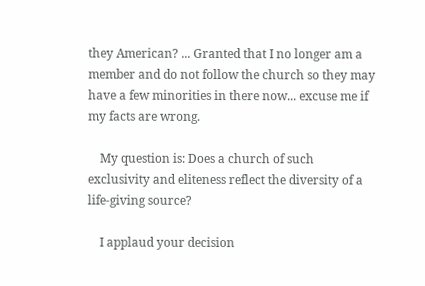they American? ... Granted that I no longer am a member and do not follow the church so they may have a few minorities in there now... excuse me if my facts are wrong.

    My question is: Does a church of such exclusivity and eliteness reflect the diversity of a life-giving source?

    I applaud your decision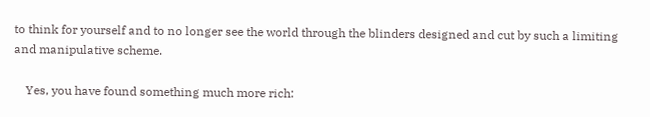to think for yourself and to no longer see the world through the blinders designed and cut by such a limiting and manipulative scheme.

    Yes, you have found something much more rich: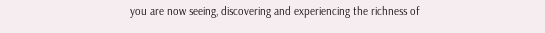you are now seeing, discovering and experiencing the richness of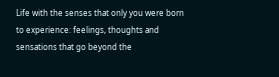Life with the senses that only you were born to experience: feelings, thoughts and sensations that go beyond the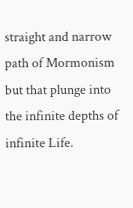straight and narrow path of Mormonism but that plunge into the infinite depths of infinite Life.